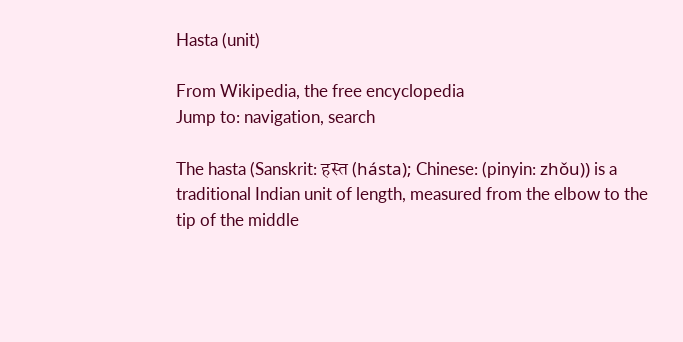Hasta (unit)

From Wikipedia, the free encyclopedia
Jump to: navigation, search

The hasta (Sanskrit: हस्त (hásta); Chinese: (pinyin: zhǒu)) is a traditional Indian unit of length, measured from the elbow to the tip of the middle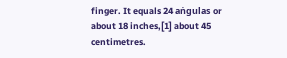finger. It equals 24 aṅgulas or  about 18 inches,[1] about 45 centimetres.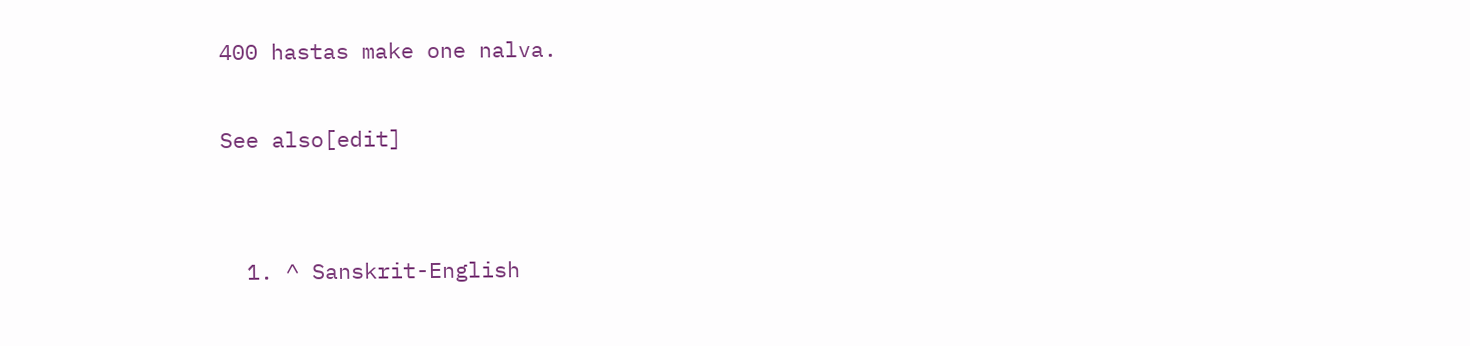400 hastas make one nalva.

See also[edit]


  1. ^ Sanskrit-English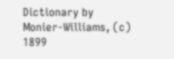Dictionary by Monier-Williams, (c) 1899